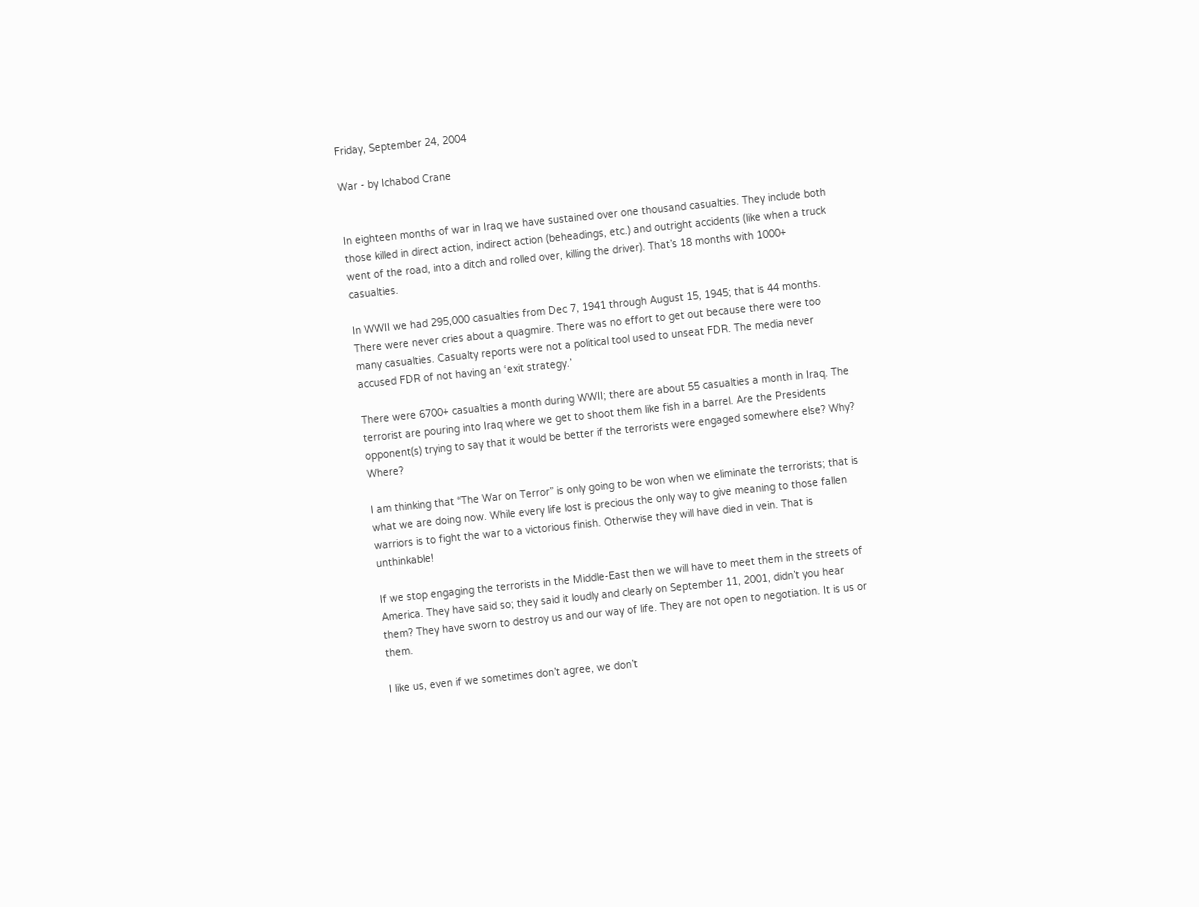Friday, September 24, 2004

War - by Ichabod Crane


In eighteen months of war in Iraq we have sustained over one thousand casualties. They include both those killed in direct action, indirect action (beheadings, etc.) and outright accidents (like when a truck went of the road, into a ditch and rolled over, killing the driver). That’s 18 months with 1000+ casualties.

In WWII we had 295,000 casualties from Dec 7, 1941 through August 15, 1945; that is 44 months. There were never cries about a quagmire. There was no effort to get out because there were too many casualties. Casualty reports were not a political tool used to unseat FDR. The media never accused FDR of not having an ‘exit strategy.’

There were 6700+ casualties a month during WWII; there are about 55 casualties a month in Iraq. The terrorist are pouring into Iraq where we get to shoot them like fish in a barrel. Are the Presidents opponent(s) trying to say that it would be better if the terrorists were engaged somewhere else? Why? Where?

I am thinking that “The War on Terror” is only going to be won when we eliminate the terrorists; that is what we are doing now. While every life lost is precious the only way to give meaning to those fallen warriors is to fight the war to a victorious finish. Otherwise they will have died in vein. That is unthinkable!

If we stop engaging the terrorists in the Middle-East then we will have to meet them in the streets of America. They have said so; they said it loudly and clearly on September 11, 2001, didn’t you hear them? They have sworn to destroy us and our way of life. They are not open to negotiation. It is us or them.

I like us, even if we sometimes don’t agree, we don’t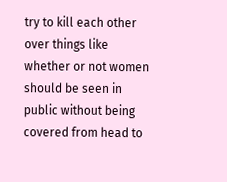try to kill each other over things like whether or not women should be seen in public without being covered from head to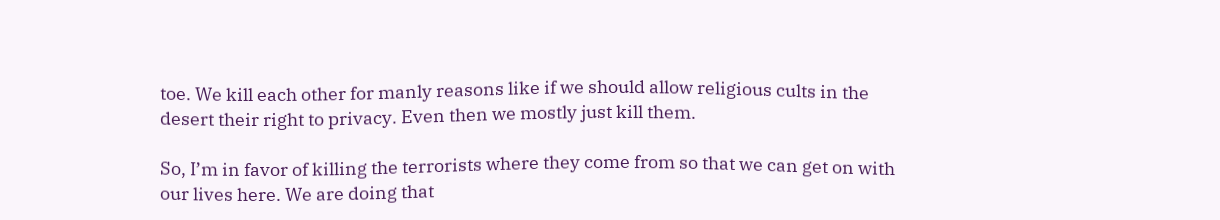toe. We kill each other for manly reasons like if we should allow religious cults in the desert their right to privacy. Even then we mostly just kill them.

So, I’m in favor of killing the terrorists where they come from so that we can get on with our lives here. We are doing that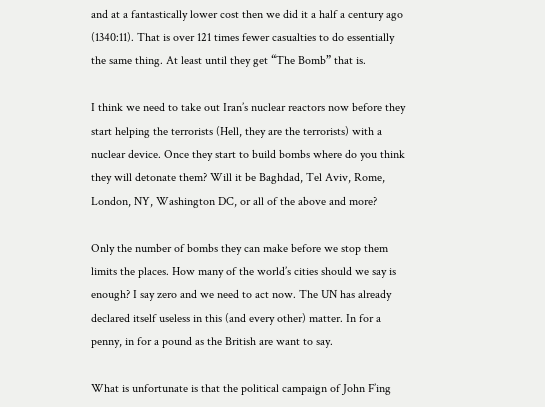and at a fantastically lower cost then we did it a half a century ago (1340:11). That is over 121 times fewer casualties to do essentially the same thing. At least until they get “The Bomb” that is.

I think we need to take out Iran’s nuclear reactors now before they start helping the terrorists (Hell, they are the terrorists) with a nuclear device. Once they start to build bombs where do you think they will detonate them? Will it be Baghdad, Tel Aviv, Rome, London, NY, Washington DC, or all of the above and more?

Only the number of bombs they can make before we stop them limits the places. How many of the world’s cities should we say is enough? I say zero and we need to act now. The UN has already declared itself useless in this (and every other) matter. In for a penny, in for a pound as the British are want to say.

What is unfortunate is that the political campaign of John F’ing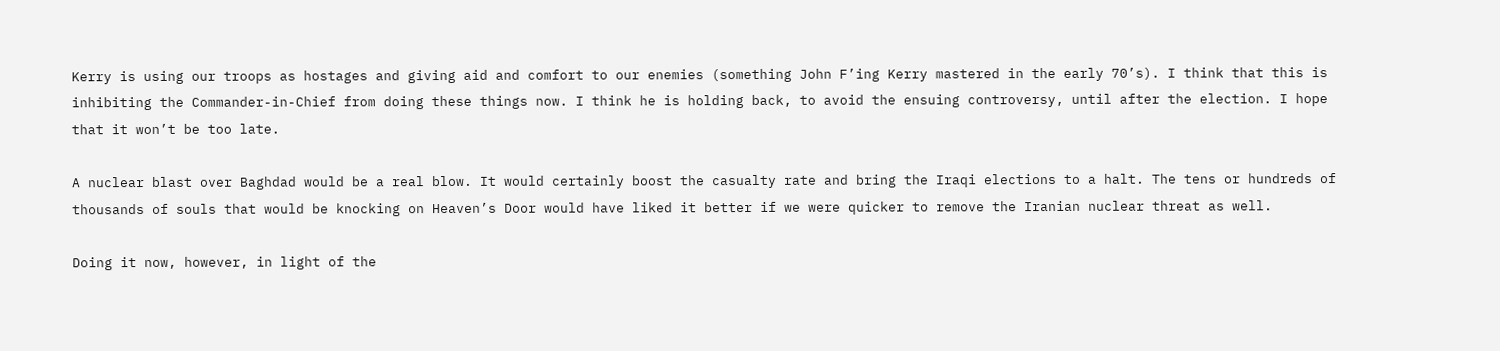Kerry is using our troops as hostages and giving aid and comfort to our enemies (something John F’ing Kerry mastered in the early 70’s). I think that this is inhibiting the Commander-in-Chief from doing these things now. I think he is holding back, to avoid the ensuing controversy, until after the election. I hope that it won’t be too late.

A nuclear blast over Baghdad would be a real blow. It would certainly boost the casualty rate and bring the Iraqi elections to a halt. The tens or hundreds of thousands of souls that would be knocking on Heaven’s Door would have liked it better if we were quicker to remove the Iranian nuclear threat as well.

Doing it now, however, in light of the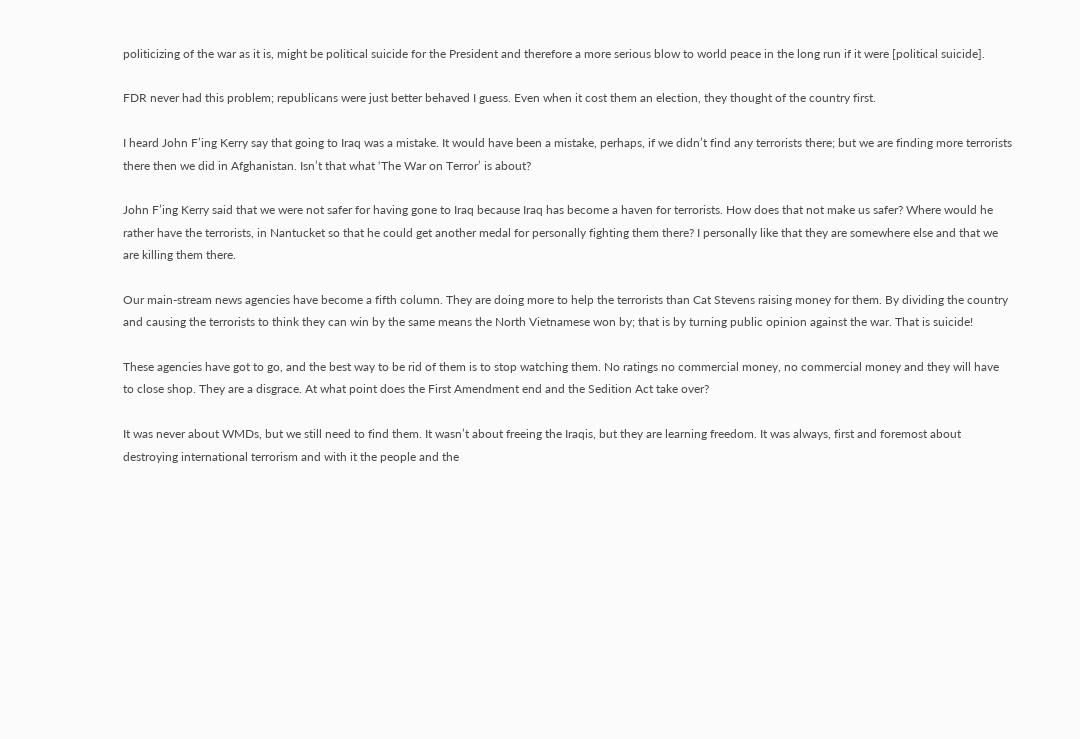politicizing of the war as it is, might be political suicide for the President and therefore a more serious blow to world peace in the long run if it were [political suicide].

FDR never had this problem; republicans were just better behaved I guess. Even when it cost them an election, they thought of the country first.

I heard John F’ing Kerry say that going to Iraq was a mistake. It would have been a mistake, perhaps, if we didn’t find any terrorists there; but we are finding more terrorists there then we did in Afghanistan. Isn’t that what ‘The War on Terror’ is about?

John F’ing Kerry said that we were not safer for having gone to Iraq because Iraq has become a haven for terrorists. How does that not make us safer? Where would he rather have the terrorists, in Nantucket so that he could get another medal for personally fighting them there? I personally like that they are somewhere else and that we are killing them there.

Our main-stream news agencies have become a fifth column. They are doing more to help the terrorists than Cat Stevens raising money for them. By dividing the country and causing the terrorists to think they can win by the same means the North Vietnamese won by; that is by turning public opinion against the war. That is suicide!

These agencies have got to go, and the best way to be rid of them is to stop watching them. No ratings no commercial money, no commercial money and they will have to close shop. They are a disgrace. At what point does the First Amendment end and the Sedition Act take over?

It was never about WMDs, but we still need to find them. It wasn’t about freeing the Iraqis, but they are learning freedom. It was always, first and foremost about destroying international terrorism and with it the people and the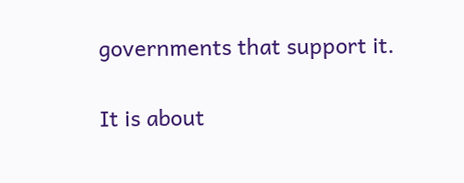governments that support it.

It is about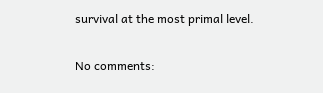survival at the most primal level.

No comments: